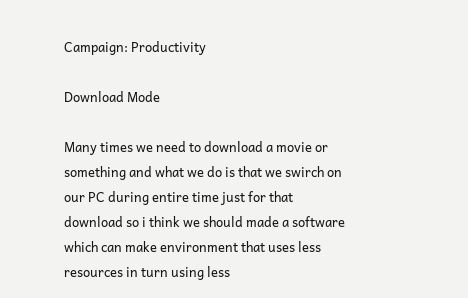Campaign: Productivity

Download Mode

Many times we need to download a movie or something and what we do is that we swirch on our PC during entire time just for that download so i think we should made a software which can make environment that uses less resources in turn using less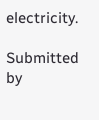electricity.

Submitted by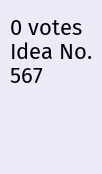0 votes
Idea No. 567